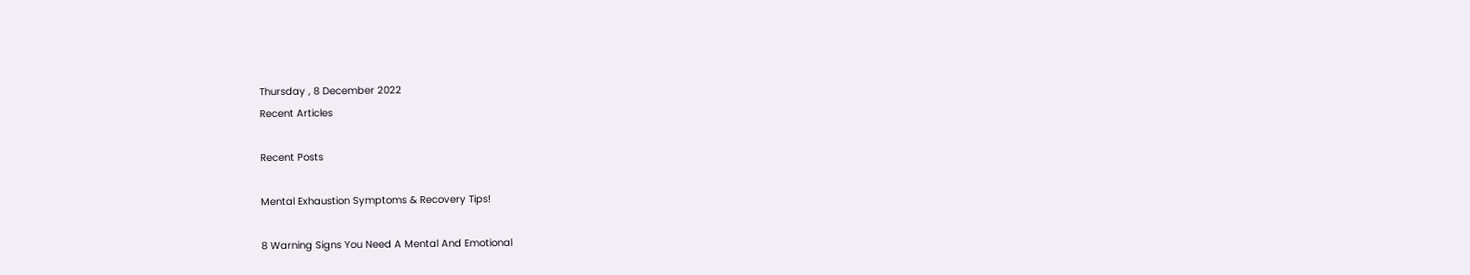Thursday , 8 December 2022
Recent Articles

Recent Posts

Mental Exhaustion Symptoms & Recovery Tips!

8 Warning Signs You Need A Mental And Emotional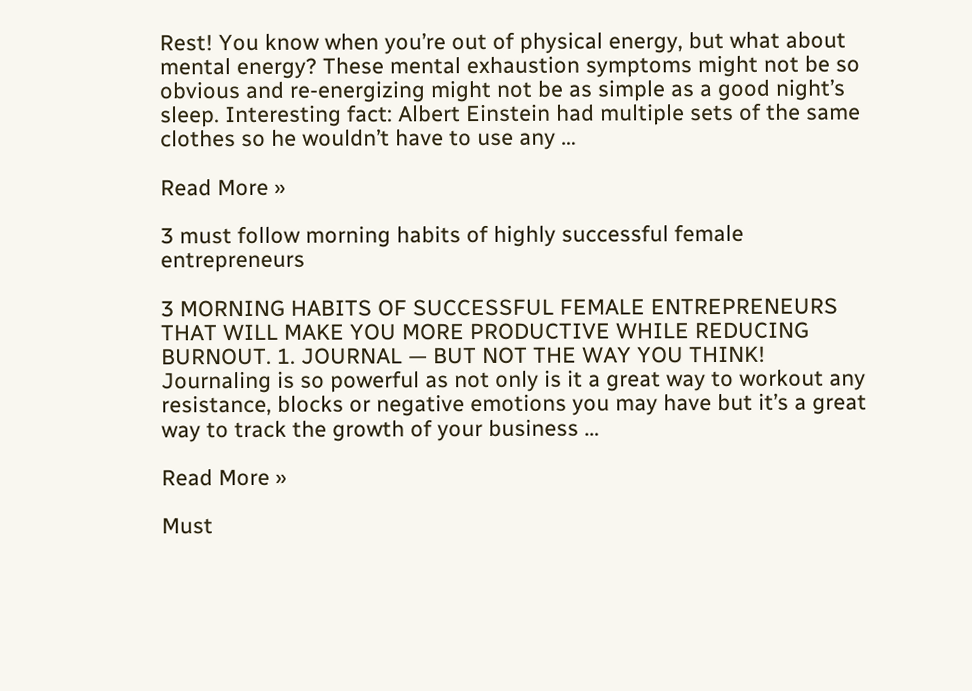Rest! You know when you’re out of physical energy, but what about mental energy? These mental exhaustion symptoms might not be so obvious and re-energizing might not be as simple as a good night’s sleep. Interesting fact: Albert Einstein had multiple sets of the same clothes so he wouldn’t have to use any …

Read More »

3 must follow morning habits of highly successful female entrepreneurs

3 MORNING HABITS OF SUCCESSFUL FEMALE ENTREPRENEURS THAT WILL MAKE YOU MORE PRODUCTIVE WHILE REDUCING BURNOUT. 1. JOURNAL — BUT NOT THE WAY YOU THINK! Journaling is so powerful as not only is it a great way to workout any resistance, blocks or negative emotions you may have but it’s a great way to track the growth of your business …

Read More »

Must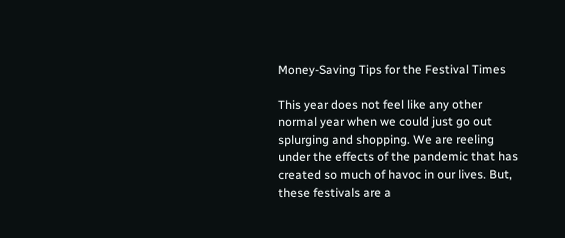Money-Saving Tips for the Festival Times

This year does not feel like any other normal year when we could just go out splurging and shopping. We are reeling under the effects of the pandemic that has created so much of havoc in our lives. But, these festivals are a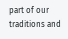part of our traditions and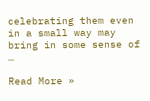celebrating them even in a small way may bring in some sense of …

Read More »